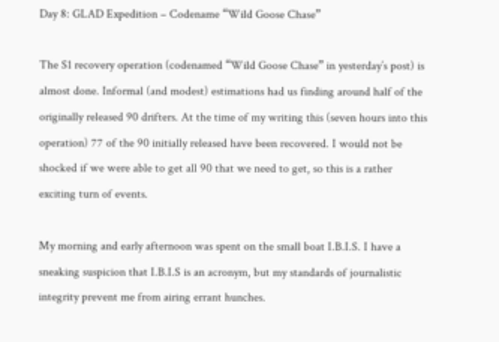Day 8: GLAD Expedition – Codename “Wild Goose Chase”

The S1 recovery operation (codenamed “Wild Goose Chase” in yesterday’s post) is almost done. Informal (and modest) estimations had us finding around half of the originally released 90 drifters. At the time of my writing this (seven hours into this operation) 77 of the 90 initially released have been recovered. I would not be shocked if we were able to get all 90 that we need to get, so this is a rather exciting turn of events.

My morning and early afternoon was spent on the small boat I.B.I.S. I have a sneaking suspicion that I.B.I.S is an acronym, but my standards of journalistic integrity prevent me from airing errant hunches.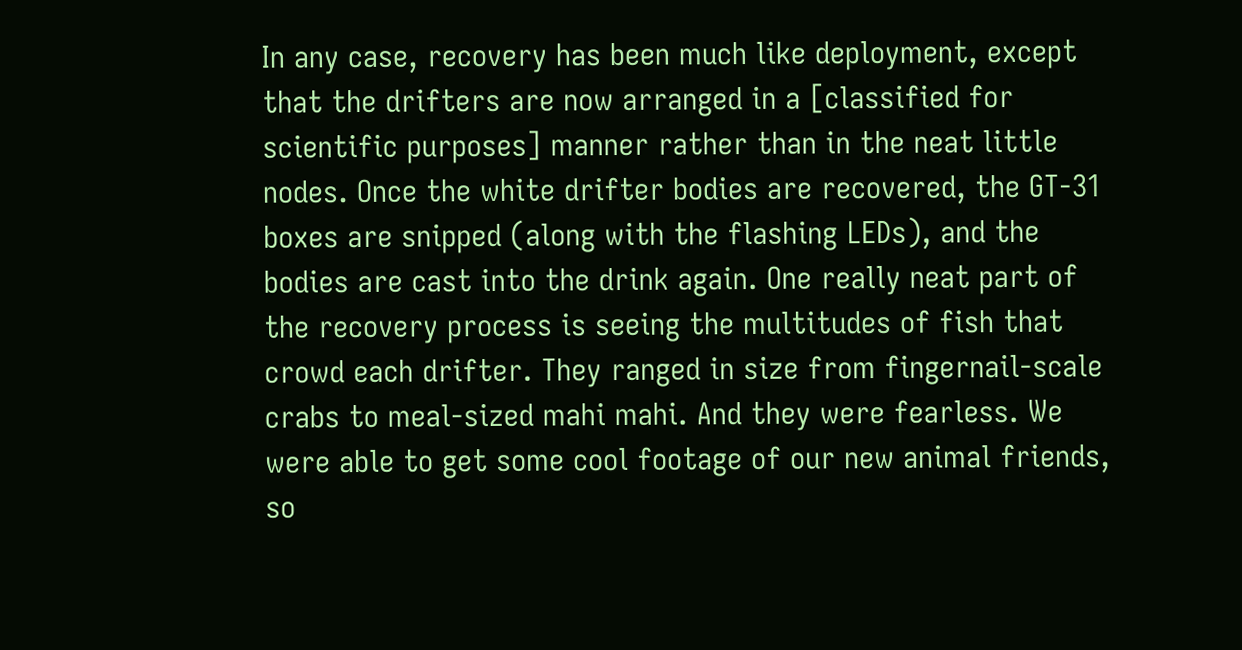In any case, recovery has been much like deployment, except that the drifters are now arranged in a [classified for scientific purposes] manner rather than in the neat little nodes. Once the white drifter bodies are recovered, the GT-31 boxes are snipped (along with the flashing LEDs), and the bodies are cast into the drink again. One really neat part of the recovery process is seeing the multitudes of fish that crowd each drifter. They ranged in size from fingernail-scale crabs to meal-sized mahi mahi. And they were fearless. We were able to get some cool footage of our new animal friends, so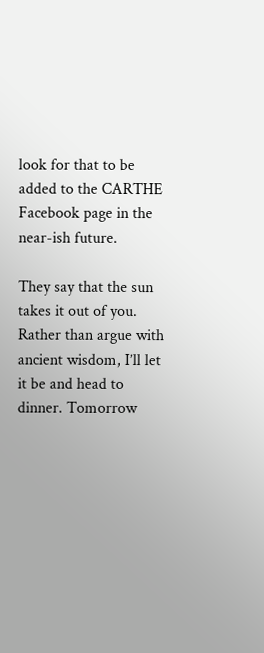look for that to be added to the CARTHE Facebook page in the near-ish future.

They say that the sun takes it out of you. Rather than argue with ancient wisdom, I’ll let it be and head to dinner. Tomorrow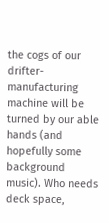the cogs of our drifter-manufacturing machine will be turned by our able hands (and hopefully some background music). Who needs deck space,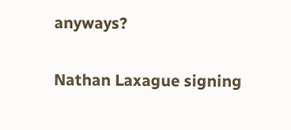anyways?

Nathan Laxague signing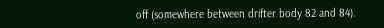off (somewhere between drifter body 82 and 84).